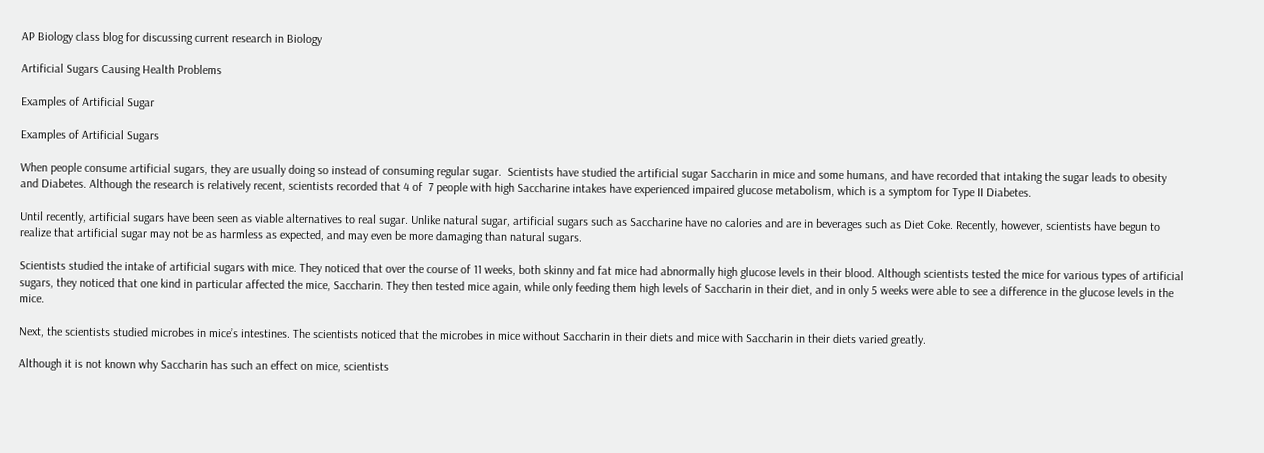AP Biology class blog for discussing current research in Biology

Artificial Sugars Causing Health Problems

Examples of Artificial Sugar

Examples of Artificial Sugars

When people consume artificial sugars, they are usually doing so instead of consuming regular sugar.  Scientists have studied the artificial sugar Saccharin in mice and some humans, and have recorded that intaking the sugar leads to obesity and Diabetes. Although the research is relatively recent, scientists recorded that 4 of  7 people with high Saccharine intakes have experienced impaired glucose metabolism, which is a symptom for Type II Diabetes.

Until recently, artificial sugars have been seen as viable alternatives to real sugar. Unlike natural sugar, artificial sugars such as Saccharine have no calories and are in beverages such as Diet Coke. Recently, however, scientists have begun to realize that artificial sugar may not be as harmless as expected, and may even be more damaging than natural sugars.

Scientists studied the intake of artificial sugars with mice. They noticed that over the course of 11 weeks, both skinny and fat mice had abnormally high glucose levels in their blood. Although scientists tested the mice for various types of artificial sugars, they noticed that one kind in particular affected the mice, Saccharin. They then tested mice again, while only feeding them high levels of Saccharin in their diet, and in only 5 weeks were able to see a difference in the glucose levels in the mice.

Next, the scientists studied microbes in mice’s intestines. The scientists noticed that the microbes in mice without Saccharin in their diets and mice with Saccharin in their diets varied greatly.

Although it is not known why Saccharin has such an effect on mice, scientists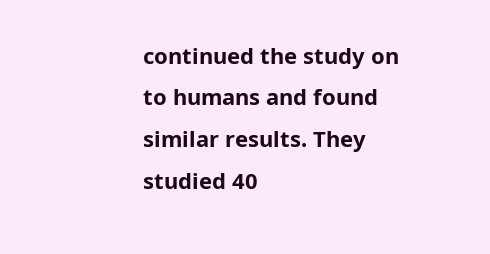continued the study on to humans and found similar results. They studied 40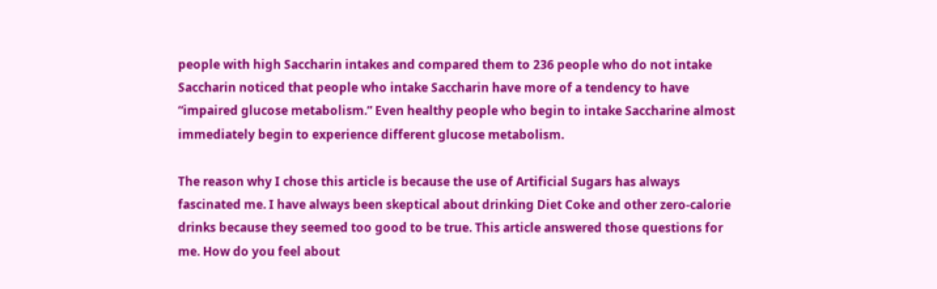people with high Saccharin intakes and compared them to 236 people who do not intake Saccharin noticed that people who intake Saccharin have more of a tendency to have “impaired glucose metabolism.” Even healthy people who begin to intake Saccharine almost immediately begin to experience different glucose metabolism.

The reason why I chose this article is because the use of Artificial Sugars has always fascinated me. I have always been skeptical about drinking Diet Coke and other zero-calorie drinks because they seemed too good to be true. This article answered those questions for me. How do you feel about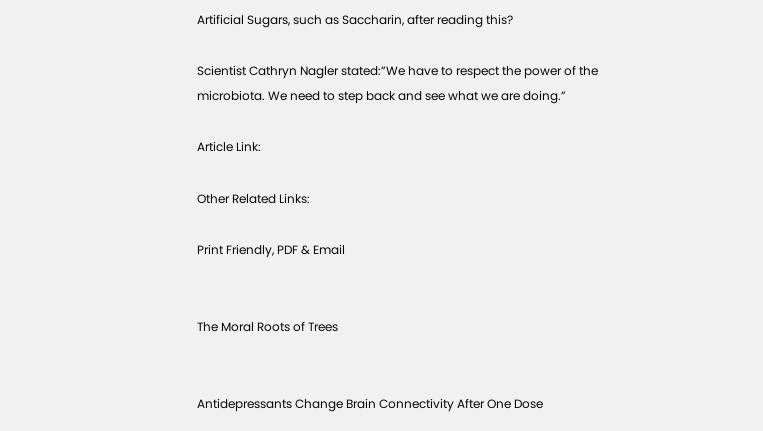Artificial Sugars, such as Saccharin, after reading this?

Scientist Cathryn Nagler stated:”We have to respect the power of the microbiota. We need to step back and see what we are doing.”

Article Link:

Other Related Links:

Print Friendly, PDF & Email


The Moral Roots of Trees


Antidepressants Change Brain Connectivity After One Dose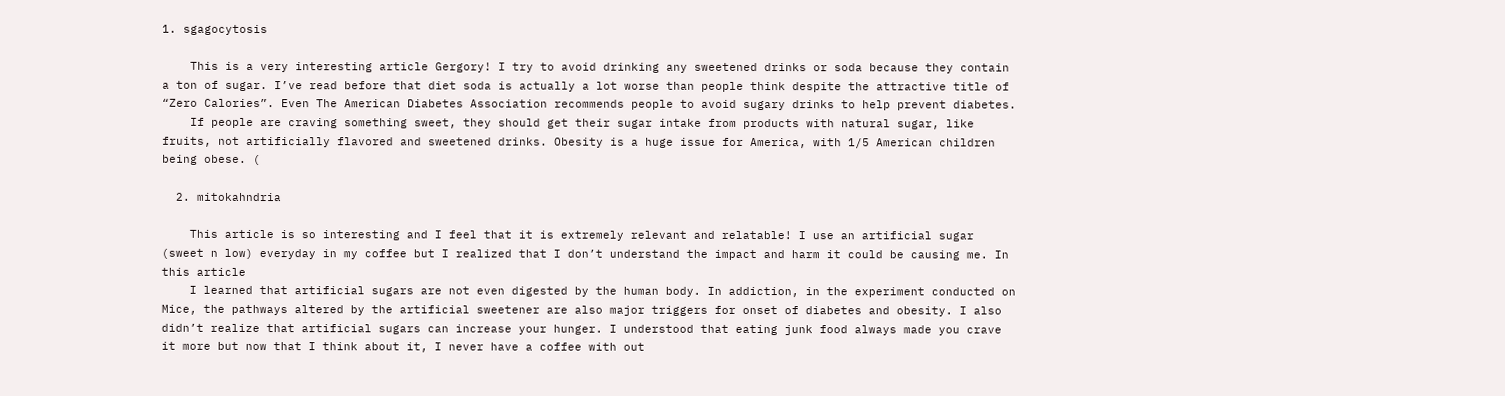1. sgagocytosis

    This is a very interesting article Gergory! I try to avoid drinking any sweetened drinks or soda because they contain a ton of sugar. I’ve read before that diet soda is actually a lot worse than people think despite the attractive title of “Zero Calories”. Even The American Diabetes Association recommends people to avoid sugary drinks to help prevent diabetes.
    If people are craving something sweet, they should get their sugar intake from products with natural sugar, like fruits, not artificially flavored and sweetened drinks. Obesity is a huge issue for America, with 1/5 American children being obese. (

  2. mitokahndria

    This article is so interesting and I feel that it is extremely relevant and relatable! I use an artificial sugar (sweet n low) everyday in my coffee but I realized that I don’t understand the impact and harm it could be causing me. In this article
    I learned that artificial sugars are not even digested by the human body. In addiction, in the experiment conducted on Mice, the pathways altered by the artificial sweetener are also major triggers for onset of diabetes and obesity. I also didn’t realize that artificial sugars can increase your hunger. I understood that eating junk food always made you crave it more but now that I think about it, I never have a coffee with out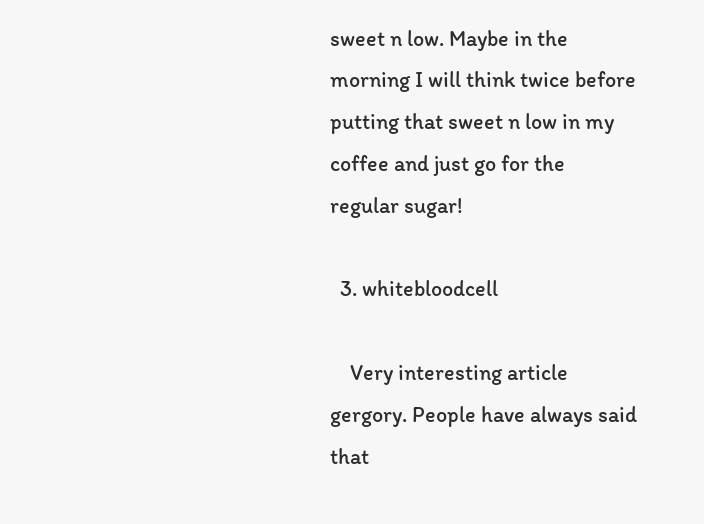sweet n low. Maybe in the morning I will think twice before putting that sweet n low in my coffee and just go for the regular sugar!

  3. whitebloodcell

    Very interesting article gergory. People have always said that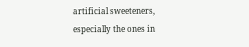artificial sweeteners, especially the ones in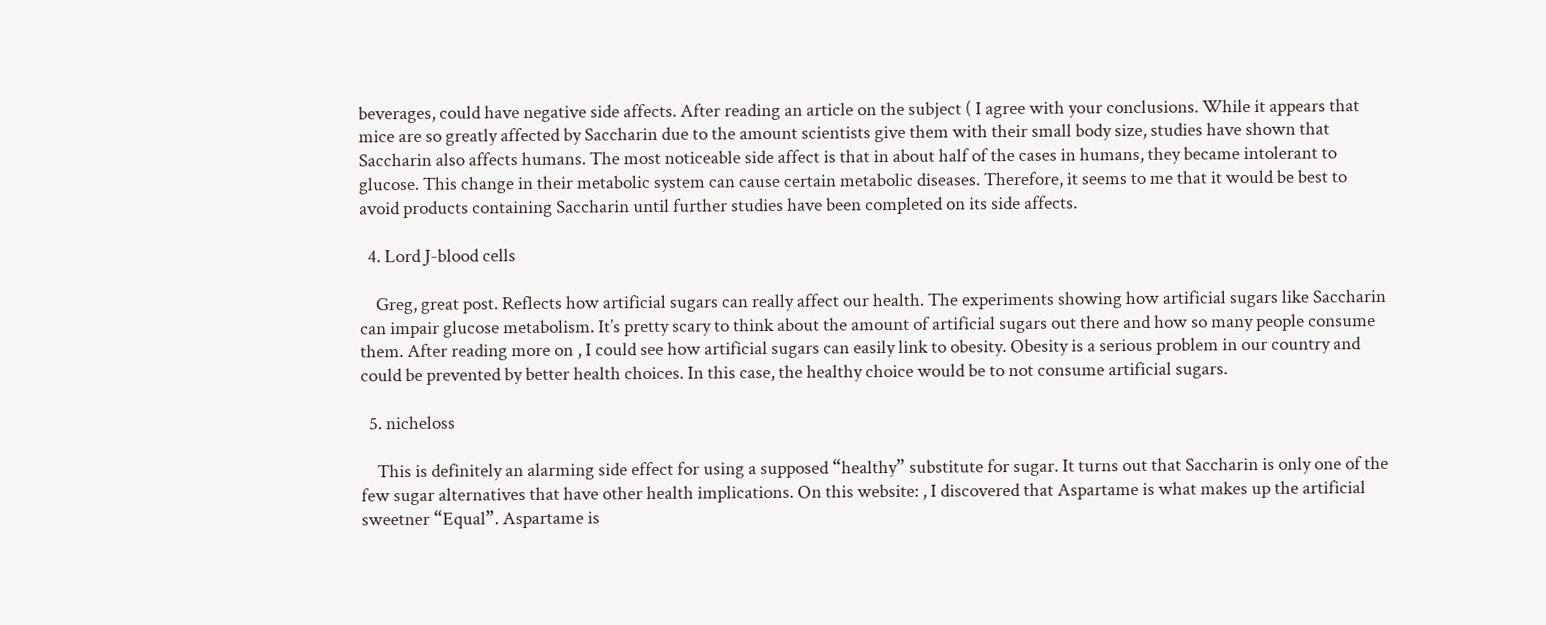beverages, could have negative side affects. After reading an article on the subject ( I agree with your conclusions. While it appears that mice are so greatly affected by Saccharin due to the amount scientists give them with their small body size, studies have shown that Saccharin also affects humans. The most noticeable side affect is that in about half of the cases in humans, they became intolerant to glucose. This change in their metabolic system can cause certain metabolic diseases. Therefore, it seems to me that it would be best to avoid products containing Saccharin until further studies have been completed on its side affects.

  4. Lord J-blood cells

    Greg, great post. Reflects how artificial sugars can really affect our health. The experiments showing how artificial sugars like Saccharin can impair glucose metabolism. It’s pretty scary to think about the amount of artificial sugars out there and how so many people consume them. After reading more on , I could see how artificial sugars can easily link to obesity. Obesity is a serious problem in our country and could be prevented by better health choices. In this case, the healthy choice would be to not consume artificial sugars.

  5. nicheloss

    This is definitely an alarming side effect for using a supposed “healthy” substitute for sugar. It turns out that Saccharin is only one of the few sugar alternatives that have other health implications. On this website: , I discovered that Aspartame is what makes up the artificial sweetner “Equal”. Aspartame is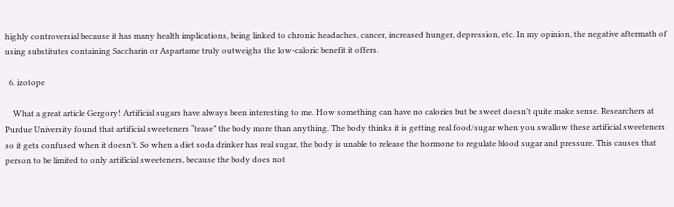highly controversial because it has many health implications, being linked to chronic headaches, cancer, increased hunger, depression, etc. In my opinion, the negative aftermath of using substitutes containing Saccharin or Aspartame truly outweighs the low-caloric benefit it offers.

  6. izotope

    What a great article Gergory! Artificial sugars have always been interesting to me. How something can have no calories but be sweet doesn’t quite make sense. Researchers at Purdue University found that artificial sweeteners “tease” the body more than anything. The body thinks it is getting real food/sugar when you swallow these artificial sweeteners so it gets confused when it doesn’t. So when a diet soda drinker has real sugar, the body is unable to release the hormone to regulate blood sugar and pressure. This causes that person to be limited to only artificial sweeteners, because the body does not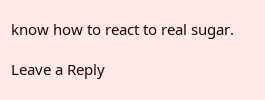know how to react to real sugar.

Leave a Reply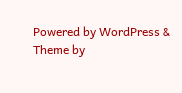Powered by WordPress & Theme by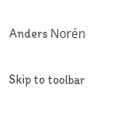Anders Norén

Skip to toolbar